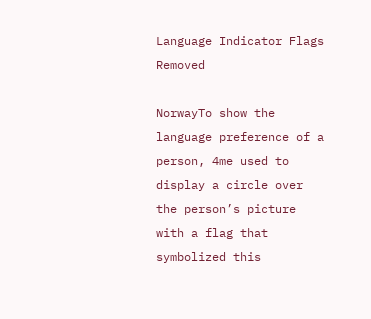Language Indicator Flags Removed

NorwayTo show the language preference of a person, 4me used to display a circle over the person’s picture with a flag that symbolized this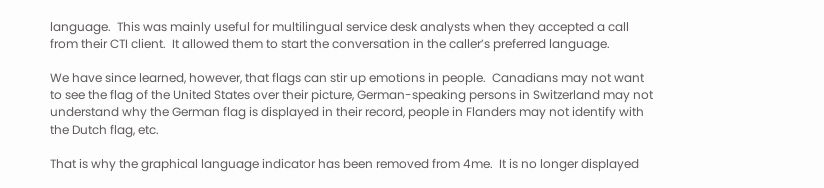language.  This was mainly useful for multilingual service desk analysts when they accepted a call from their CTI client.  It allowed them to start the conversation in the caller’s preferred language.

We have since learned, however, that flags can stir up emotions in people.  Canadians may not want to see the flag of the United States over their picture, German-speaking persons in Switzerland may not understand why the German flag is displayed in their record, people in Flanders may not identify with the Dutch flag, etc.

That is why the graphical language indicator has been removed from 4me.  It is no longer displayed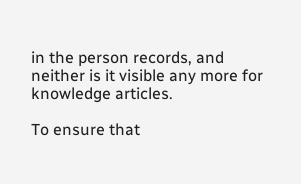in the person records, and neither is it visible any more for knowledge articles.

To ensure that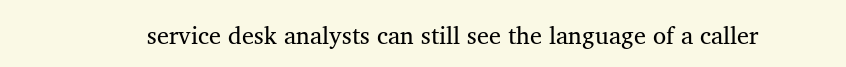service desk analysts can still see the language of a caller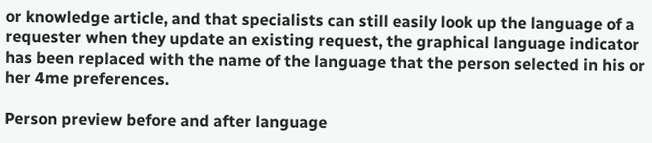or knowledge article, and that specialists can still easily look up the language of a requester when they update an existing request, the graphical language indicator has been replaced with the name of the language that the person selected in his or her 4me preferences.

Person preview before and after language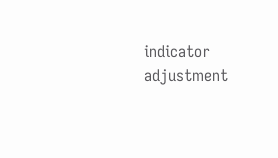indicator adjustment